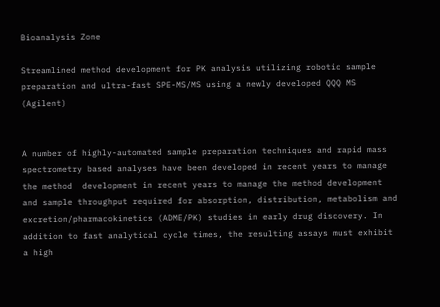Bioanalysis Zone

Streamlined method development for PK analysis utilizing robotic sample preparation and ultra-fast SPE-MS/MS using a newly developed QQQ MS (Agilent)


A number of highly-automated sample preparation techniques and rapid mass spectrometry based analyses have been developed in recent years to manage the method  development in recent years to manage the method development and sample throughput required for absorption, distribution, metabolism and excretion/pharmacokinetics (ADME/PK) studies in early drug discovery. In addition to fast analytical cycle times, the resulting assays must exhibit a high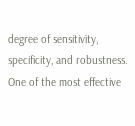degree of sensitivity, specificity, and robustness. One of the most effective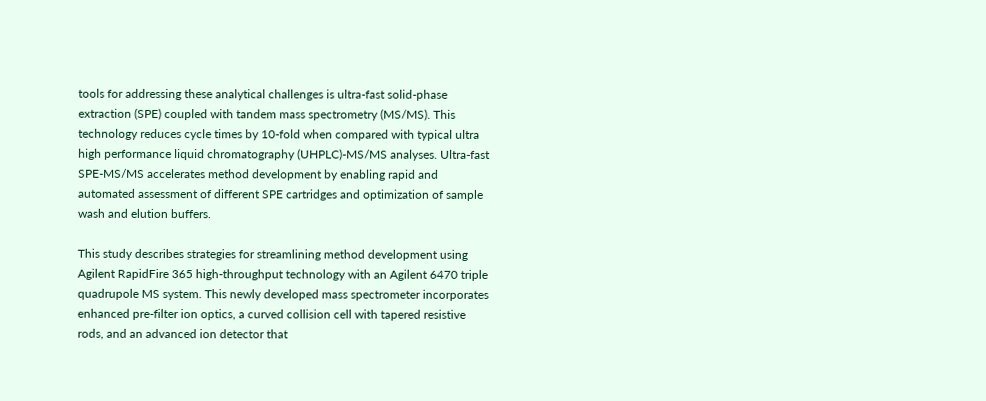tools for addressing these analytical challenges is ultra-fast solid-phase extraction (SPE) coupled with tandem mass spectrometry (MS/MS). This technology reduces cycle times by 10-fold when compared with typical ultra high performance liquid chromatography (UHPLC)-MS/MS analyses. Ultra-fast SPE-MS/MS accelerates method development by enabling rapid and automated assessment of different SPE cartridges and optimization of sample wash and elution buffers.

This study describes strategies for streamlining method development using Agilent RapidFire 365 high-throughput technology with an Agilent 6470 triple quadrupole MS system. This newly developed mass spectrometer incorporates enhanced pre-filter ion optics, a curved collision cell with tapered resistive rods, and an advanced ion detector that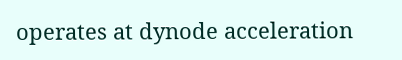operates at dynode acceleration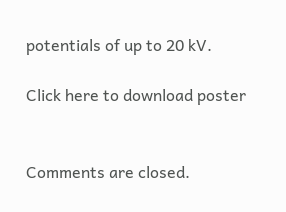potentials of up to 20 kV.

Click here to download poster


Comments are closed.